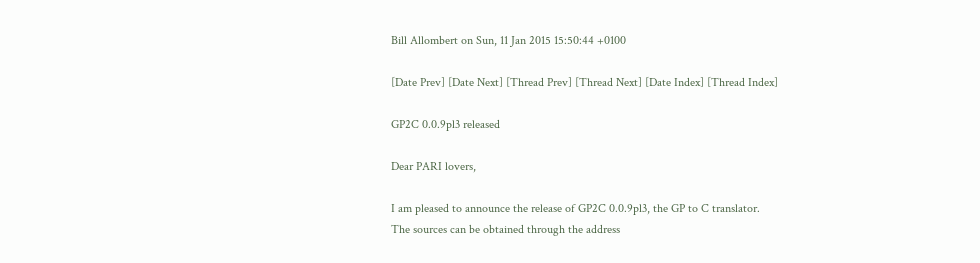Bill Allombert on Sun, 11 Jan 2015 15:50:44 +0100

[Date Prev] [Date Next] [Thread Prev] [Thread Next] [Date Index] [Thread Index]

GP2C 0.0.9pl3 released

Dear PARI lovers,

I am pleased to announce the release of GP2C 0.0.9pl3, the GP to C translator.
The sources can be obtained through the address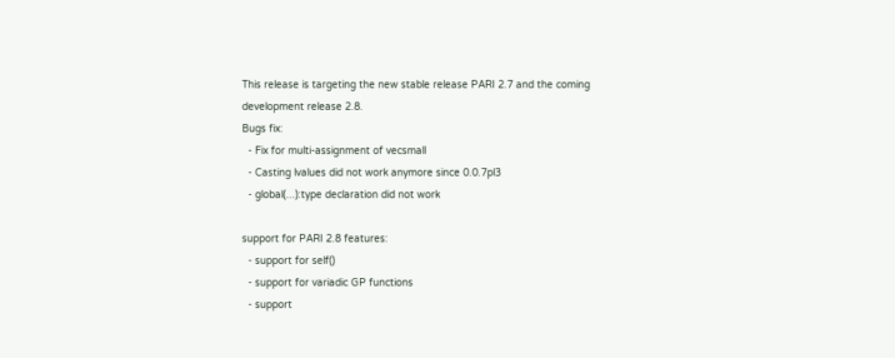This release is targeting the new stable release PARI 2.7 and the coming
development release 2.8.
Bugs fix:
  - Fix for multi-assignment of vecsmall
  - Casting lvalues did not work anymore since 0.0.7pl3
  - global(...):type declaration did not work

support for PARI 2.8 features:
  - support for self()
  - support for variadic GP functions
  - support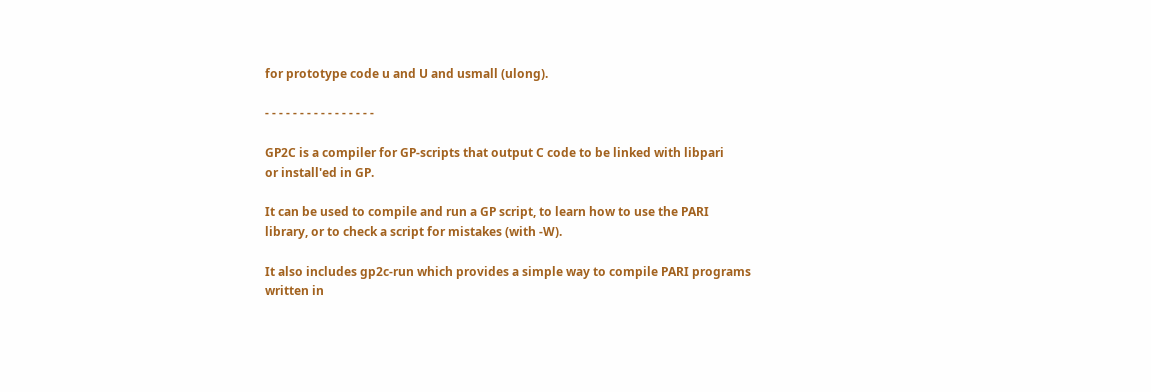for prototype code u and U and usmall (ulong).

- - - - - - - - - - - - - - - -

GP2C is a compiler for GP-scripts that output C code to be linked with libpari
or install'ed in GP.

It can be used to compile and run a GP script, to learn how to use the PARI
library, or to check a script for mistakes (with -W).

It also includes gp2c-run which provides a simple way to compile PARI programs
written in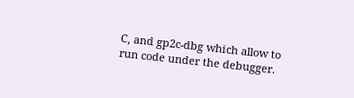C, and gp2c-dbg which allow to run code under the debugger.